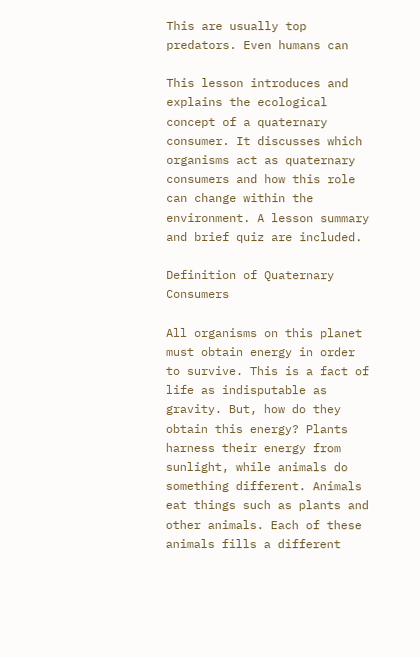This are usually top predators. Even humans can

This lesson introduces and explains the ecological concept of a quaternary consumer. It discusses which organisms act as quaternary consumers and how this role can change within the environment. A lesson summary and brief quiz are included.

Definition of Quaternary Consumers

All organisms on this planet must obtain energy in order to survive. This is a fact of life as indisputable as gravity. But, how do they obtain this energy? Plants harness their energy from sunlight, while animals do something different. Animals eat things such as plants and other animals. Each of these animals fills a different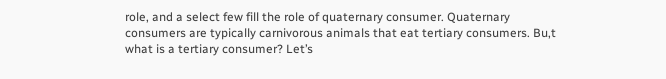role, and a select few fill the role of quaternary consumer. Quaternary consumers are typically carnivorous animals that eat tertiary consumers. Bu,t what is a tertiary consumer? Let’s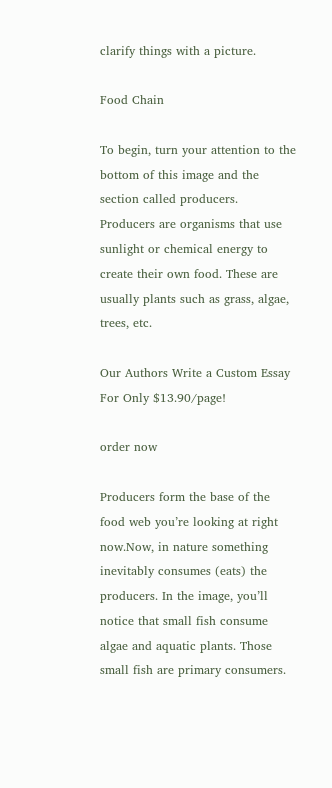clarify things with a picture.

Food Chain

To begin, turn your attention to the bottom of this image and the section called producers. Producers are organisms that use sunlight or chemical energy to create their own food. These are usually plants such as grass, algae, trees, etc.

Our Authors Write a Custom Essay
For Only $13.90/page!

order now

Producers form the base of the food web you’re looking at right now.Now, in nature something inevitably consumes (eats) the producers. In the image, you’ll notice that small fish consume algae and aquatic plants. Those small fish are primary consumers.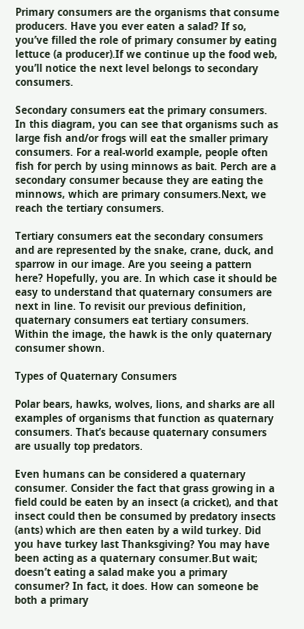Primary consumers are the organisms that consume producers. Have you ever eaten a salad? If so, you’ve filled the role of primary consumer by eating lettuce (a producer).If we continue up the food web, you’ll notice the next level belongs to secondary consumers.

Secondary consumers eat the primary consumers. In this diagram, you can see that organisms such as large fish and/or frogs will eat the smaller primary consumers. For a real-world example, people often fish for perch by using minnows as bait. Perch are a secondary consumer because they are eating the minnows, which are primary consumers.Next, we reach the tertiary consumers.

Tertiary consumers eat the secondary consumers and are represented by the snake, crane, duck, and sparrow in our image. Are you seeing a pattern here? Hopefully, you are. In which case it should be easy to understand that quaternary consumers are next in line. To revisit our previous definition, quaternary consumers eat tertiary consumers. Within the image, the hawk is the only quaternary consumer shown.

Types of Quaternary Consumers

Polar bears, hawks, wolves, lions, and sharks are all examples of organisms that function as quaternary consumers. That’s because quaternary consumers are usually top predators.

Even humans can be considered a quaternary consumer. Consider the fact that grass growing in a field could be eaten by an insect (a cricket), and that insect could then be consumed by predatory insects (ants) which are then eaten by a wild turkey. Did you have turkey last Thanksgiving? You may have been acting as a quaternary consumer.But wait; doesn’t eating a salad make you a primary consumer? In fact, it does. How can someone be both a primary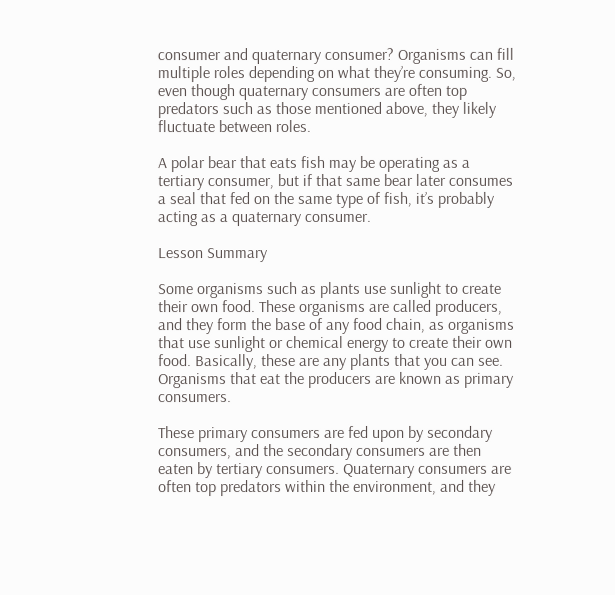consumer and quaternary consumer? Organisms can fill multiple roles depending on what they’re consuming. So, even though quaternary consumers are often top predators such as those mentioned above, they likely fluctuate between roles.

A polar bear that eats fish may be operating as a tertiary consumer, but if that same bear later consumes a seal that fed on the same type of fish, it’s probably acting as a quaternary consumer.

Lesson Summary

Some organisms such as plants use sunlight to create their own food. These organisms are called producers, and they form the base of any food chain, as organisms that use sunlight or chemical energy to create their own food. Basically, these are any plants that you can see. Organisms that eat the producers are known as primary consumers.

These primary consumers are fed upon by secondary consumers, and the secondary consumers are then eaten by tertiary consumers. Quaternary consumers are often top predators within the environment, and they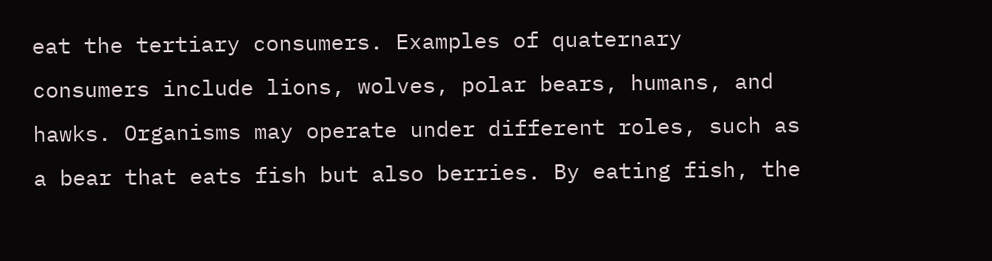eat the tertiary consumers. Examples of quaternary consumers include lions, wolves, polar bears, humans, and hawks. Organisms may operate under different roles, such as a bear that eats fish but also berries. By eating fish, the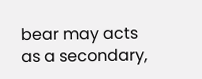bear may acts as a secondary,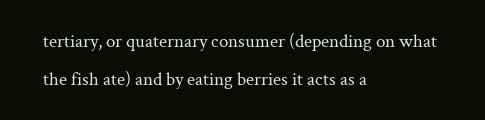tertiary, or quaternary consumer (depending on what the fish ate) and by eating berries it acts as a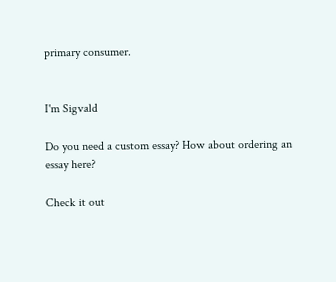primary consumer.


I'm Sigvald

Do you need a custom essay? How about ordering an essay here?

Check it out